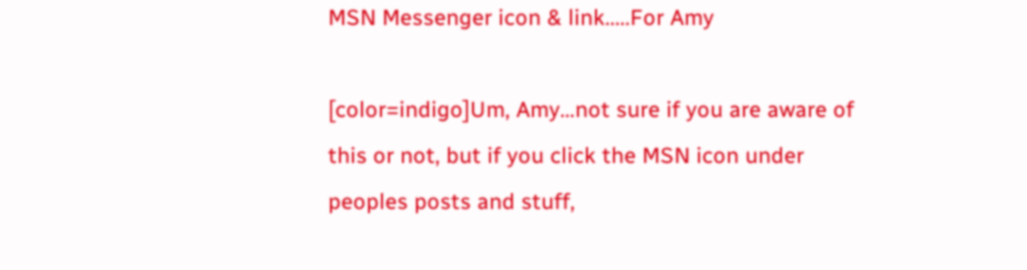MSN Messenger icon & link.....For Amy

[color=indigo]Um, Amy…not sure if you are aware of this or not, but if you click the MSN icon under peoples posts and stuff,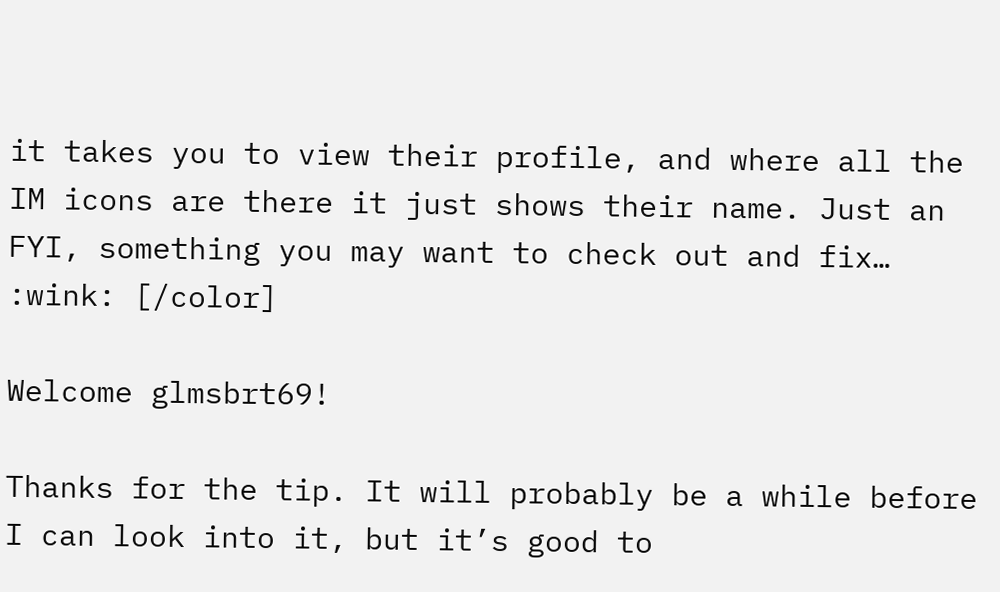it takes you to view their profile, and where all the IM icons are there it just shows their name. Just an FYI, something you may want to check out and fix… :wink: [/color]

Welcome glmsbrt69!

Thanks for the tip. It will probably be a while before I can look into it, but it’s good to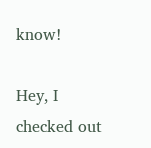know!

Hey, I checked out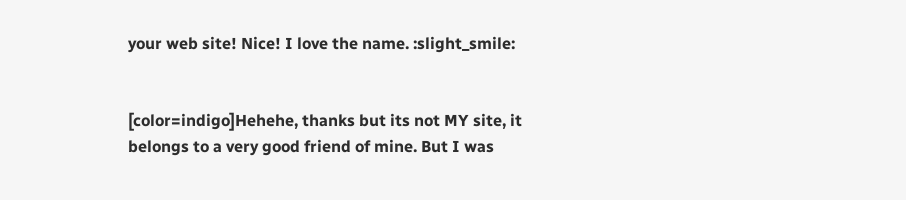your web site! Nice! I love the name. :slight_smile:


[color=indigo]Hehehe, thanks but its not MY site, it belongs to a very good friend of mine. But I was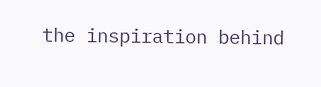the inspiration behind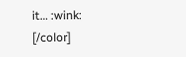it… :wink: [/color]